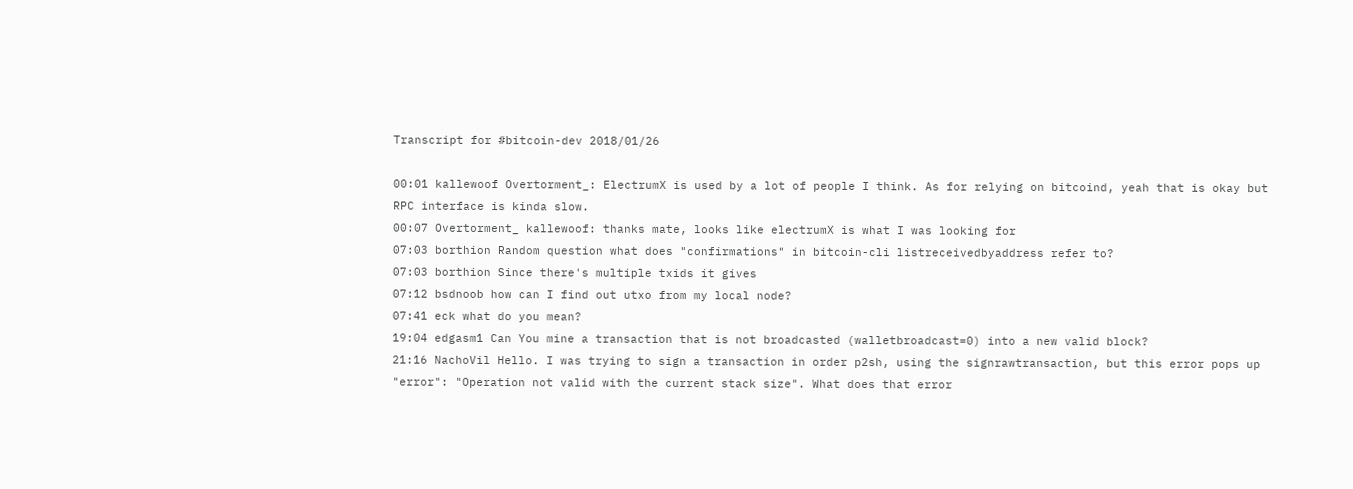Transcript for #bitcoin-dev 2018/01/26

00:01 kallewoof Overtorment_: ElectrumX is used by a lot of people I think. As for relying on bitcoind, yeah that is okay but RPC interface is kinda slow.
00:07 Overtorment_ kallewoof: thanks mate, looks like electrumX is what I was looking for
07:03 borthion Random question what does "confirmations" in bitcoin-cli listreceivedbyaddress refer to?
07:03 borthion Since there's multiple txids it gives
07:12 bsdnoob how can I find out utxo from my local node?
07:41 eck what do you mean?
19:04 edgasm1 Can You mine a transaction that is not broadcasted (walletbroadcast=0) into a new valid block?
21:16 NachoVil Hello. I was trying to sign a transaction in order p2sh, using the signrawtransaction, but this error pops up "error": "Operation not valid with the current stack size". What does that error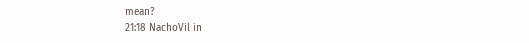mean?
21:18 NachoVil in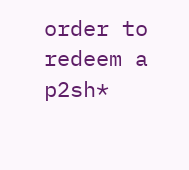order to redeem a p2sh*